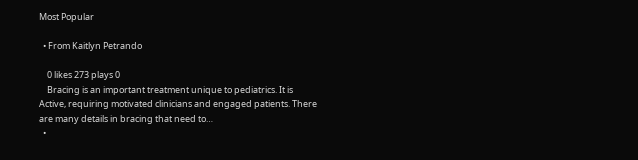Most Popular

  • From Kaitlyn Petrando

    0 likes 273 plays 0
    Bracing is an important treatment unique to pediatrics. It is Active, requiring motivated clinicians and engaged patients. There are many details in bracing that need to…
  •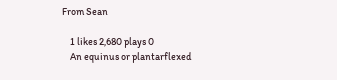From Sean

    1 likes 2,680 plays 0
    An equinus or plantarflexed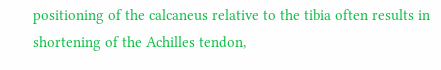positioning of the calcaneus relative to the tibia often results in shortening of the Achilles tendon,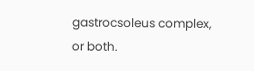gastrocsoleus complex, or both.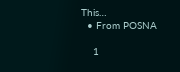This…
  • From POSNA

    1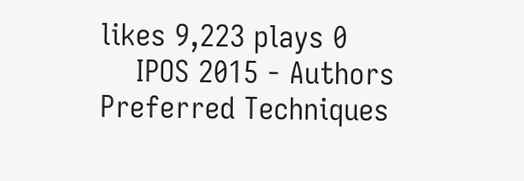likes 9,223 plays 0
    IPOS 2015 - Authors Preferred Techniques